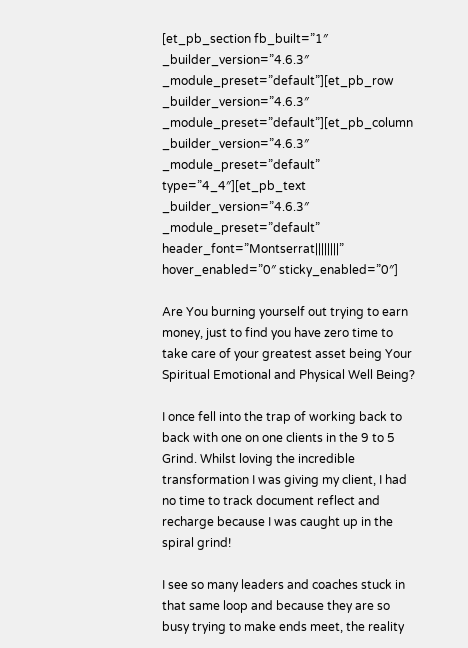[et_pb_section fb_built=”1″ _builder_version=”4.6.3″ _module_preset=”default”][et_pb_row _builder_version=”4.6.3″ _module_preset=”default”][et_pb_column _builder_version=”4.6.3″ _module_preset=”default” type=”4_4″][et_pb_text _builder_version=”4.6.3″ _module_preset=”default” header_font=”Montserrat||||||||” hover_enabled=”0″ sticky_enabled=”0″]

Are You burning yourself out trying to earn money, just to find you have zero time to take care of your greatest asset being Your Spiritual Emotional and Physical Well Being?

I once fell into the trap of working back to back with one on one clients in the 9 to 5 Grind. Whilst loving the incredible transformation I was giving my client, I had no time to track document reflect and recharge because I was caught up in the spiral grind!

I see so many leaders and coaches stuck in that same loop and because they are so busy trying to make ends meet, the reality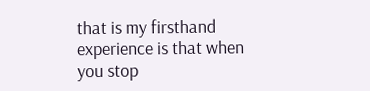that is my firsthand experience is that when you stop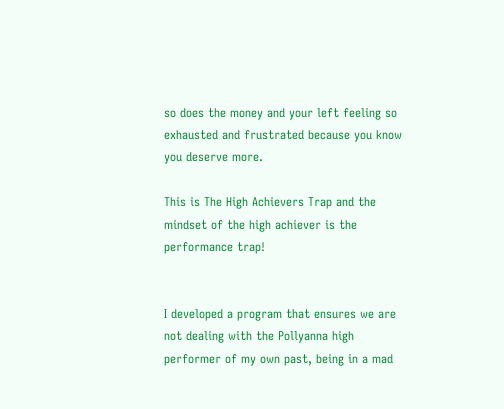so does the money and your left feeling so exhausted and frustrated because you know you deserve more.

This is The High Achievers Trap and the mindset of the high achiever is the performance trap!


I developed a program that ensures we are not dealing with the Pollyanna high performer of my own past, being in a mad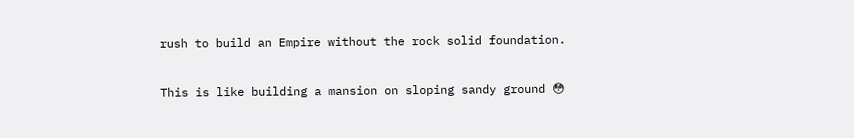rush to build an Empire without the rock solid foundation.

This is like building a mansion on sloping sandy ground 😳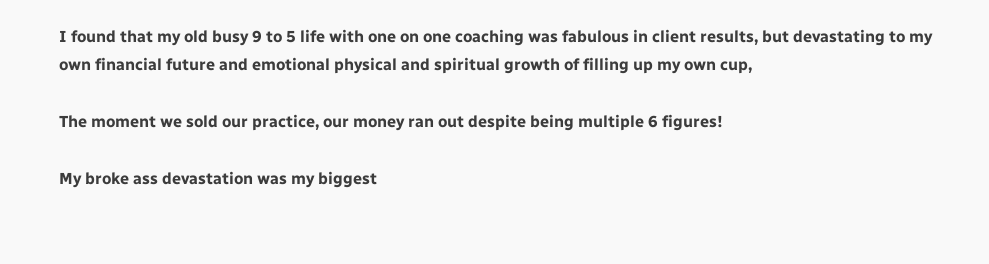I found that my old busy 9 to 5 life with one on one coaching was fabulous in client results, but devastating to my own financial future and emotional physical and spiritual growth of filling up my own cup,

The moment we sold our practice, our money ran out despite being multiple 6 figures!

My broke ass devastation was my biggest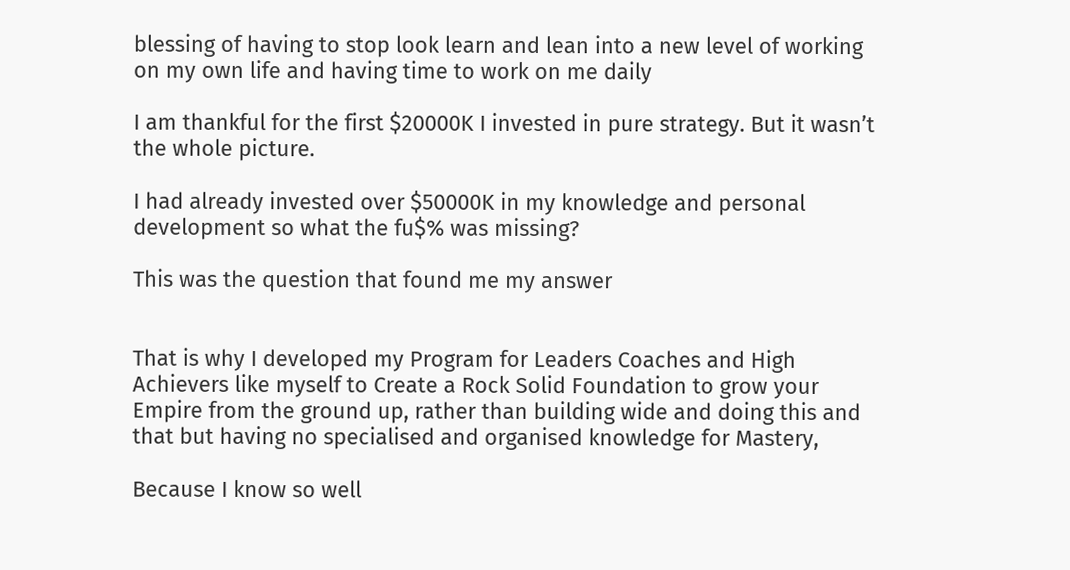blessing of having to stop look learn and lean into a new level of working on my own life and having time to work on me daily

I am thankful for the first $20000K I invested in pure strategy. But it wasn’t the whole picture.

I had already invested over $50000K in my knowledge and personal development so what the fu$% was missing?

This was the question that found me my answer


That is why I developed my Program for Leaders Coaches and High Achievers like myself to Create a Rock Solid Foundation to grow your Empire from the ground up, rather than building wide and doing this and that but having no specialised and organised knowledge for Mastery,

Because I know so well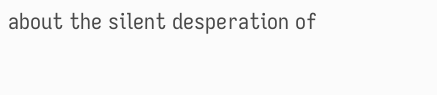about the silent desperation of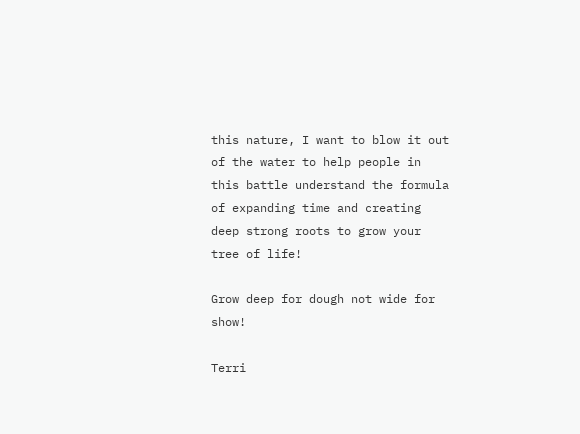this nature, I want to blow it out of the water to help people in this battle understand the formula of expanding time and creating deep strong roots to grow your tree of life!

Grow deep for dough not wide for show!

Terri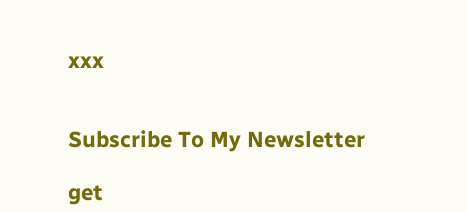xxx


Subscribe To My Newsletter

get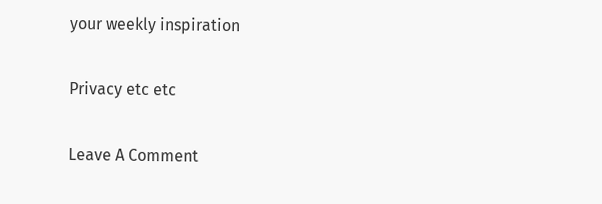your weekly inspiration

Privacy etc etc

Leave A Comment